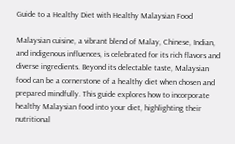Guide to a Healthy Diet with Healthy Malaysian Food

Malaysian cuisine, a vibrant blend of Malay, Chinese, Indian, and indigenous influences, is celebrated for its rich flavors and diverse ingredients. Beyond its delectable taste, Malaysian food can be a cornerstone of a healthy diet when chosen and prepared mindfully. This guide explores how to incorporate healthy Malaysian food into your diet, highlighting their nutritional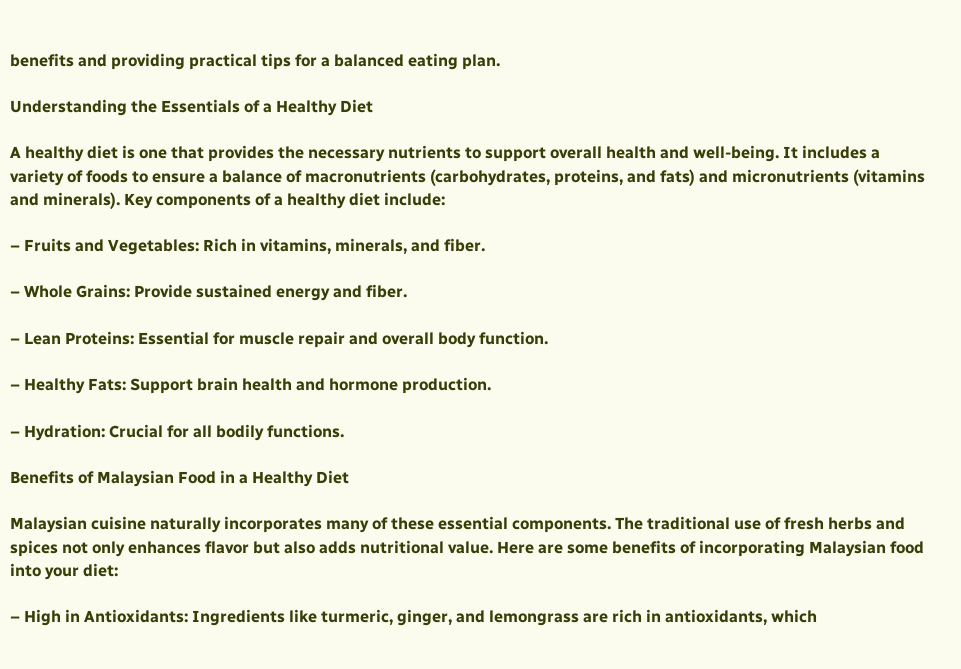benefits and providing practical tips for a balanced eating plan.

Understanding the Essentials of a Healthy Diet

A healthy diet is one that provides the necessary nutrients to support overall health and well-being. It includes a variety of foods to ensure a balance of macronutrients (carbohydrates, proteins, and fats) and micronutrients (vitamins and minerals). Key components of a healthy diet include:

– Fruits and Vegetables: Rich in vitamins, minerals, and fiber.

– Whole Grains: Provide sustained energy and fiber.

– Lean Proteins: Essential for muscle repair and overall body function.

– Healthy Fats: Support brain health and hormone production.

– Hydration: Crucial for all bodily functions.

Benefits of Malaysian Food in a Healthy Diet

Malaysian cuisine naturally incorporates many of these essential components. The traditional use of fresh herbs and spices not only enhances flavor but also adds nutritional value. Here are some benefits of incorporating Malaysian food into your diet:

– High in Antioxidants: Ingredients like turmeric, ginger, and lemongrass are rich in antioxidants, which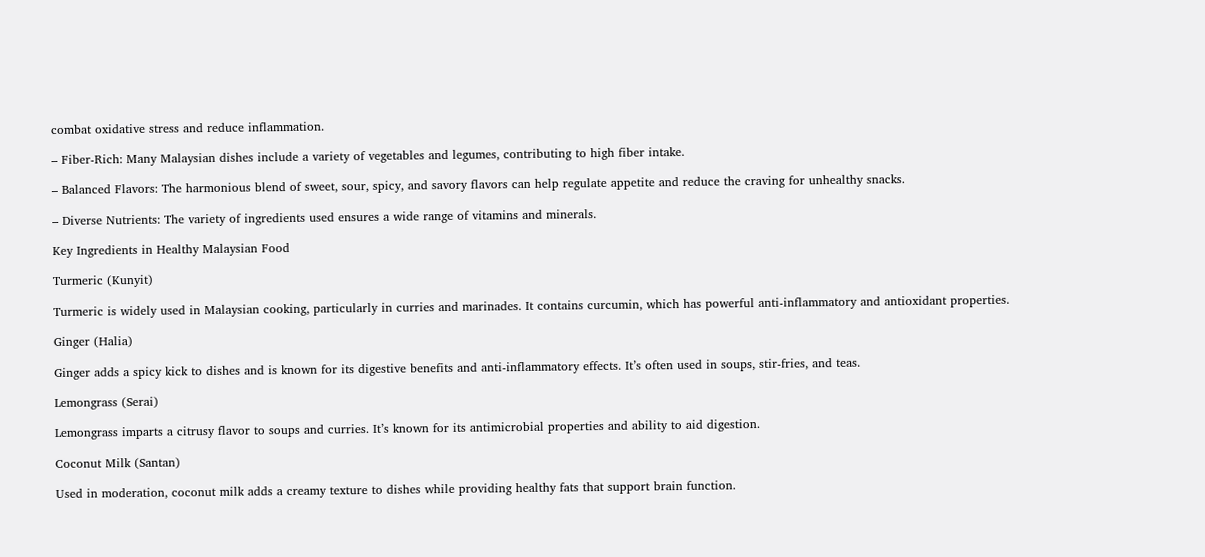combat oxidative stress and reduce inflammation.

– Fiber-Rich: Many Malaysian dishes include a variety of vegetables and legumes, contributing to high fiber intake.

– Balanced Flavors: The harmonious blend of sweet, sour, spicy, and savory flavors can help regulate appetite and reduce the craving for unhealthy snacks.

– Diverse Nutrients: The variety of ingredients used ensures a wide range of vitamins and minerals.

Key Ingredients in Healthy Malaysian Food

Turmeric (Kunyit)

Turmeric is widely used in Malaysian cooking, particularly in curries and marinades. It contains curcumin, which has powerful anti-inflammatory and antioxidant properties.

Ginger (Halia)

Ginger adds a spicy kick to dishes and is known for its digestive benefits and anti-inflammatory effects. It’s often used in soups, stir-fries, and teas.

Lemongrass (Serai)

Lemongrass imparts a citrusy flavor to soups and curries. It’s known for its antimicrobial properties and ability to aid digestion.

Coconut Milk (Santan)

Used in moderation, coconut milk adds a creamy texture to dishes while providing healthy fats that support brain function.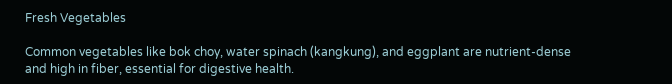Fresh Vegetables

Common vegetables like bok choy, water spinach (kangkung), and eggplant are nutrient-dense and high in fiber, essential for digestive health.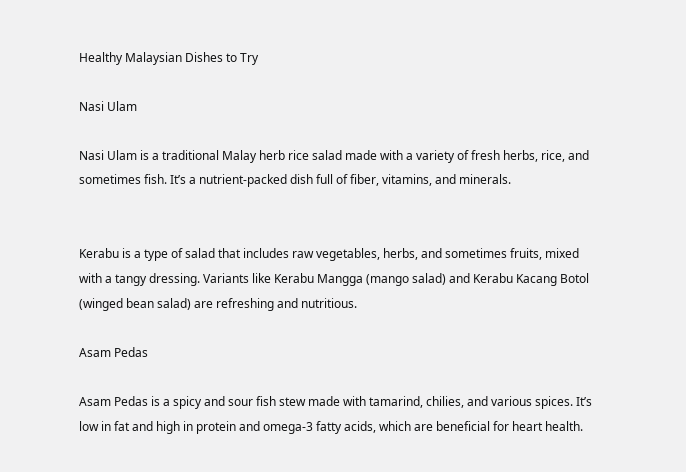Healthy Malaysian Dishes to Try

Nasi Ulam

Nasi Ulam is a traditional Malay herb rice salad made with a variety of fresh herbs, rice, and sometimes fish. It’s a nutrient-packed dish full of fiber, vitamins, and minerals.


Kerabu is a type of salad that includes raw vegetables, herbs, and sometimes fruits, mixed with a tangy dressing. Variants like Kerabu Mangga (mango salad) and Kerabu Kacang Botol (winged bean salad) are refreshing and nutritious.

Asam Pedas

Asam Pedas is a spicy and sour fish stew made with tamarind, chilies, and various spices. It’s low in fat and high in protein and omega-3 fatty acids, which are beneficial for heart health.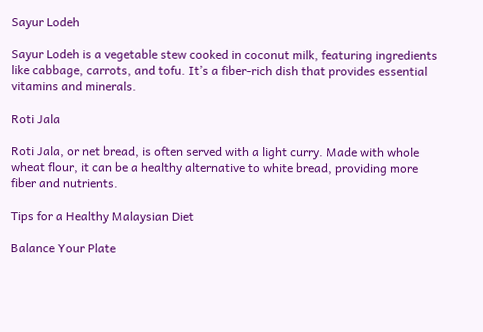Sayur Lodeh

Sayur Lodeh is a vegetable stew cooked in coconut milk, featuring ingredients like cabbage, carrots, and tofu. It’s a fiber-rich dish that provides essential vitamins and minerals.

Roti Jala

Roti Jala, or net bread, is often served with a light curry. Made with whole wheat flour, it can be a healthy alternative to white bread, providing more fiber and nutrients.

Tips for a Healthy Malaysian Diet

Balance Your Plate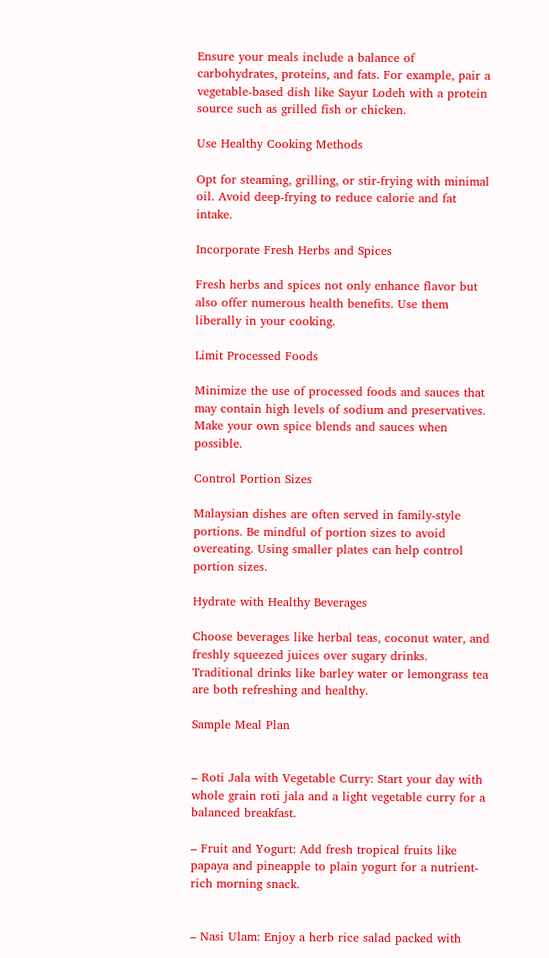Ensure your meals include a balance of carbohydrates, proteins, and fats. For example, pair a vegetable-based dish like Sayur Lodeh with a protein source such as grilled fish or chicken.

Use Healthy Cooking Methods

Opt for steaming, grilling, or stir-frying with minimal oil. Avoid deep-frying to reduce calorie and fat intake.

Incorporate Fresh Herbs and Spices

Fresh herbs and spices not only enhance flavor but also offer numerous health benefits. Use them liberally in your cooking.

Limit Processed Foods

Minimize the use of processed foods and sauces that may contain high levels of sodium and preservatives. Make your own spice blends and sauces when possible.

Control Portion Sizes

Malaysian dishes are often served in family-style portions. Be mindful of portion sizes to avoid overeating. Using smaller plates can help control portion sizes.

Hydrate with Healthy Beverages

Choose beverages like herbal teas, coconut water, and freshly squeezed juices over sugary drinks. Traditional drinks like barley water or lemongrass tea are both refreshing and healthy.

Sample Meal Plan


– Roti Jala with Vegetable Curry: Start your day with whole grain roti jala and a light vegetable curry for a balanced breakfast.

– Fruit and Yogurt: Add fresh tropical fruits like papaya and pineapple to plain yogurt for a nutrient-rich morning snack.


– Nasi Ulam: Enjoy a herb rice salad packed with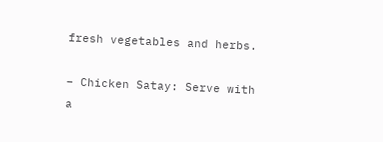fresh vegetables and herbs.

– Chicken Satay: Serve with a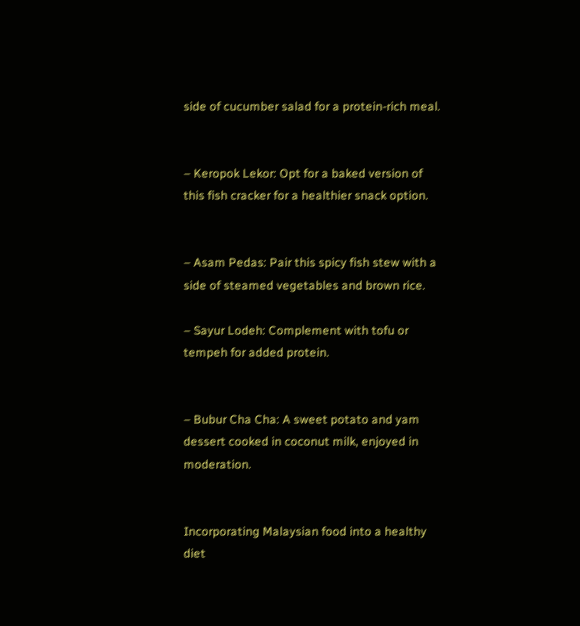side of cucumber salad for a protein-rich meal.


– Keropok Lekor: Opt for a baked version of this fish cracker for a healthier snack option.


– Asam Pedas: Pair this spicy fish stew with a side of steamed vegetables and brown rice.

– Sayur Lodeh: Complement with tofu or tempeh for added protein.


– Bubur Cha Cha: A sweet potato and yam dessert cooked in coconut milk, enjoyed in moderation.


Incorporating Malaysian food into a healthy diet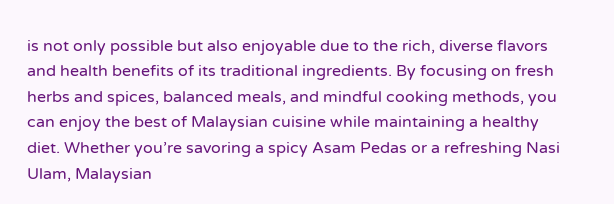is not only possible but also enjoyable due to the rich, diverse flavors and health benefits of its traditional ingredients. By focusing on fresh herbs and spices, balanced meals, and mindful cooking methods, you can enjoy the best of Malaysian cuisine while maintaining a healthy diet. Whether you’re savoring a spicy Asam Pedas or a refreshing Nasi Ulam, Malaysian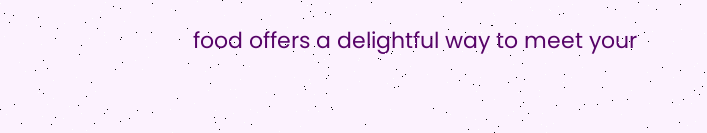food offers a delightful way to meet your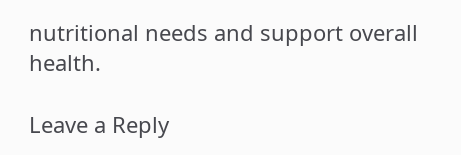nutritional needs and support overall health.

Leave a Reply